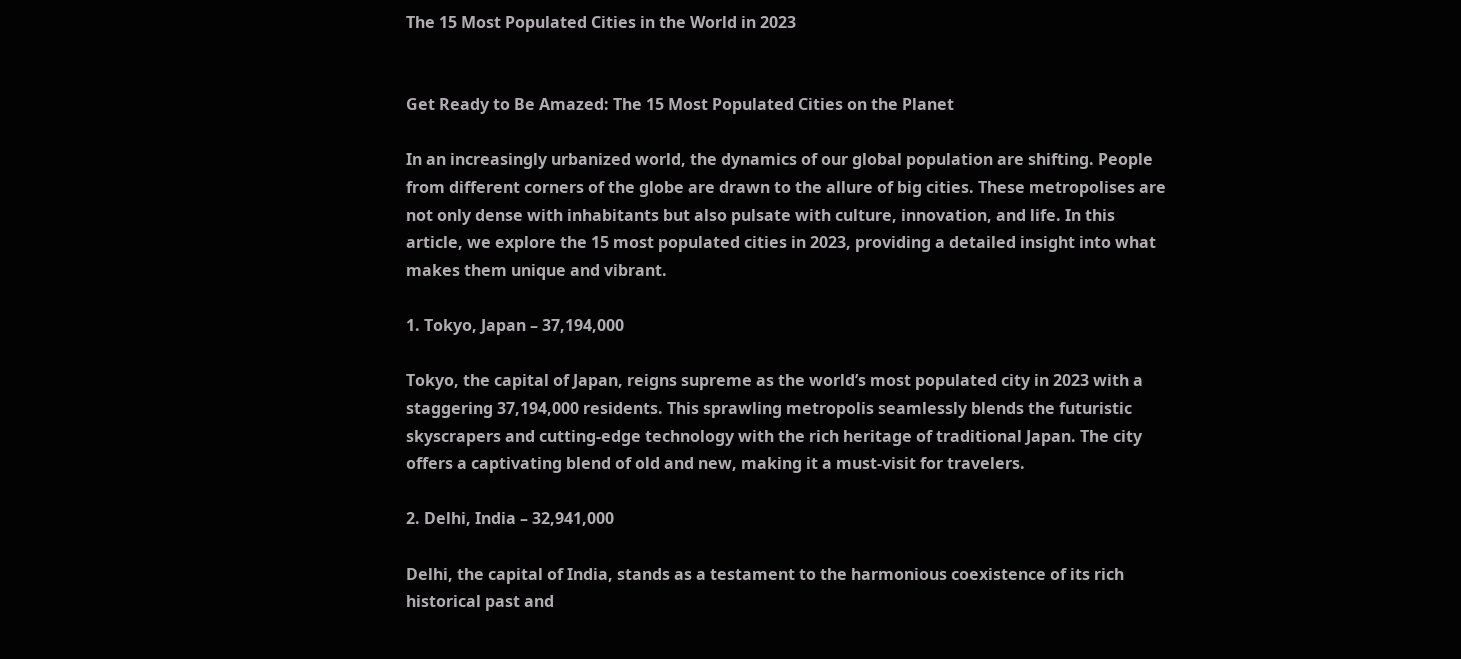The 15 Most Populated Cities in the World in 2023


Get Ready to Be Amazed: The 15 Most Populated Cities on the Planet

In an increasingly urbanized world, the dynamics of our global population are shifting. People from different corners of the globe are drawn to the allure of big cities. These metropolises are not only dense with inhabitants but also pulsate with culture, innovation, and life. In this article, we explore the 15 most populated cities in 2023, providing a detailed insight into what makes them unique and vibrant.

1. Tokyo, Japan – 37,194,000

Tokyo, the capital of Japan, reigns supreme as the world’s most populated city in 2023 with a staggering 37,194,000 residents. This sprawling metropolis seamlessly blends the futuristic skyscrapers and cutting-edge technology with the rich heritage of traditional Japan. The city offers a captivating blend of old and new, making it a must-visit for travelers.

2. Delhi, India – 32,941,000

Delhi, the capital of India, stands as a testament to the harmonious coexistence of its rich historical past and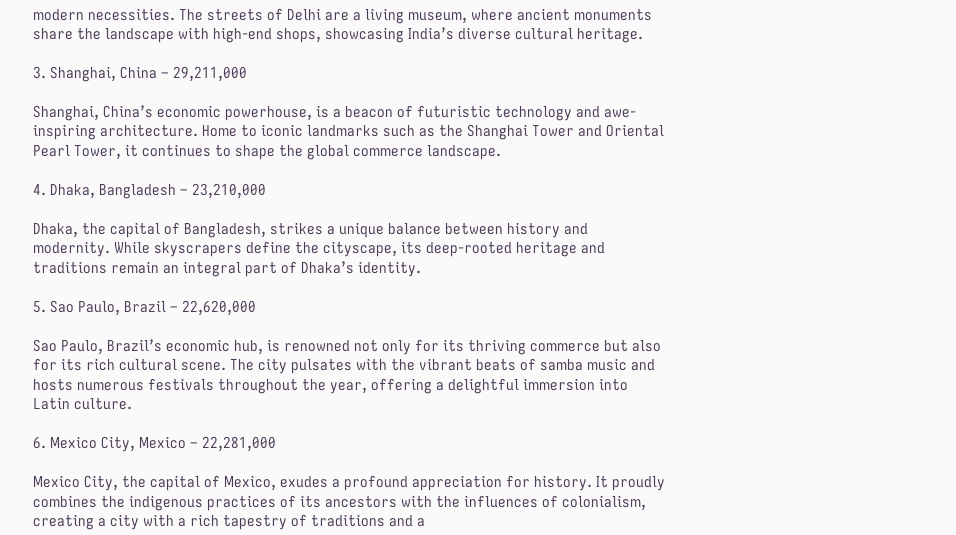modern necessities. The streets of Delhi are a living museum, where ancient monuments share the landscape with high-end shops, showcasing India’s diverse cultural heritage.

3. Shanghai, China – 29,211,000

Shanghai, China’s economic powerhouse, is a beacon of futuristic technology and awe-inspiring architecture. Home to iconic landmarks such as the Shanghai Tower and Oriental Pearl Tower, it continues to shape the global commerce landscape.

4. Dhaka, Bangladesh – 23,210,000

Dhaka, the capital of Bangladesh, strikes a unique balance between history and modernity. While skyscrapers define the cityscape, its deep-rooted heritage and traditions remain an integral part of Dhaka’s identity.

5. Sao Paulo, Brazil – 22,620,000

Sao Paulo, Brazil’s economic hub, is renowned not only for its thriving commerce but also for its rich cultural scene. The city pulsates with the vibrant beats of samba music and hosts numerous festivals throughout the year, offering a delightful immersion into Latin culture.

6. Mexico City, Mexico – 22,281,000

Mexico City, the capital of Mexico, exudes a profound appreciation for history. It proudly combines the indigenous practices of its ancestors with the influences of colonialism, creating a city with a rich tapestry of traditions and a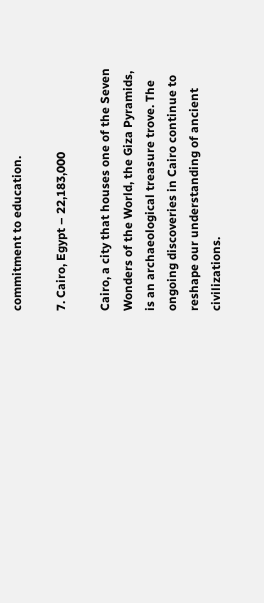commitment to education.

7. Cairo, Egypt – 22,183,000

Cairo, a city that houses one of the Seven Wonders of the World, the Giza Pyramids, is an archaeological treasure trove. The ongoing discoveries in Cairo continue to reshape our understanding of ancient civilizations.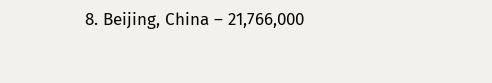8. Beijing, China – 21,766,000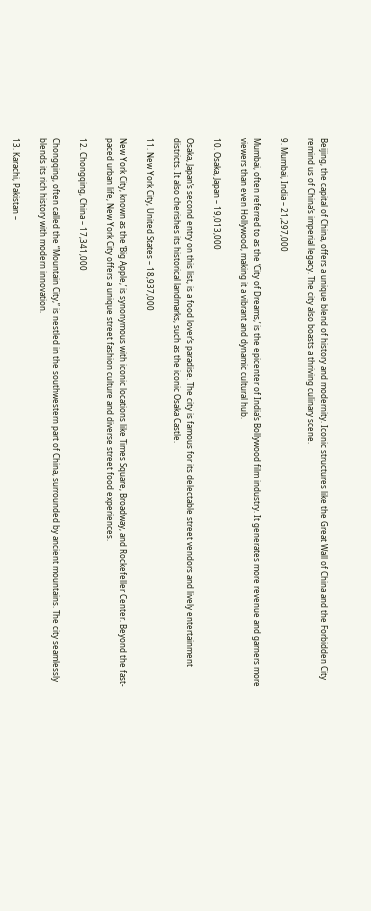Beijing, the capital of China, offers a unique blend of history and modernity. Iconic structures like the Great Wall of China and the Forbidden City remind us of China’s imperial legacy. The city also boasts a thriving culinary scene.

9. Mumbai, India – 21,297,000

Mumbai, often referred to as the ‘City of Dreams,’ is the epicenter of India’s Bollywood film industry. It generates more revenue and garners more viewers than even Hollywood, making it a vibrant and dynamic cultural hub.

10. Osaka, Japan – 19,013,000

Osaka, Japan’s second entry on this list, is a food lover’s paradise. The city is famous for its delectable street vendors and lively entertainment districts. It also cherishes its historical landmarks, such as the iconic Osaka Castle.

11. New York City, United States – 18,937,000

New York City, known as the ‘Big Apple,’ is synonymous with iconic locations like Times Square, Broadway, and Rockefeller Center. Beyond the fast-paced urban life, New York City offers a unique street fashion culture and diverse street food experiences.

12. Chongqing, China – 17,341,000

Chongqing, often called the “Mountain City,” is nestled in the southwestern part of China, surrounded by ancient mountains. The city seamlessly blends its rich history with modern innovation.

13. Karachi, Pakistan –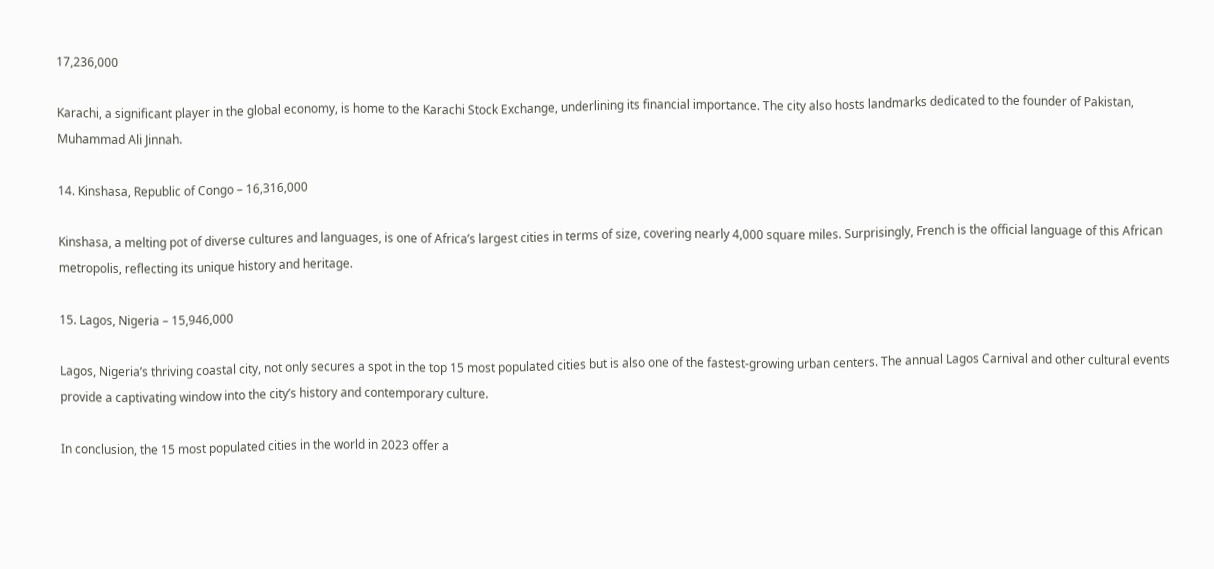17,236,000

Karachi, a significant player in the global economy, is home to the Karachi Stock Exchange, underlining its financial importance. The city also hosts landmarks dedicated to the founder of Pakistan, Muhammad Ali Jinnah.

14. Kinshasa, Republic of Congo – 16,316,000

Kinshasa, a melting pot of diverse cultures and languages, is one of Africa’s largest cities in terms of size, covering nearly 4,000 square miles. Surprisingly, French is the official language of this African metropolis, reflecting its unique history and heritage.

15. Lagos, Nigeria – 15,946,000

Lagos, Nigeria’s thriving coastal city, not only secures a spot in the top 15 most populated cities but is also one of the fastest-growing urban centers. The annual Lagos Carnival and other cultural events provide a captivating window into the city’s history and contemporary culture.

In conclusion, the 15 most populated cities in the world in 2023 offer a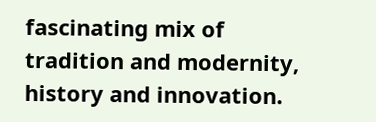fascinating mix of tradition and modernity, history and innovation.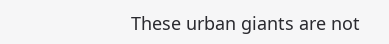These urban giants are not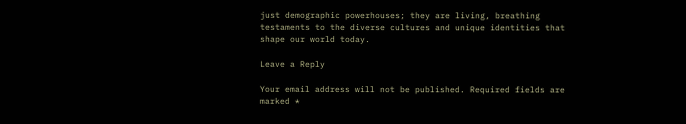just demographic powerhouses; they are living, breathing testaments to the diverse cultures and unique identities that shape our world today.

Leave a Reply

Your email address will not be published. Required fields are marked *